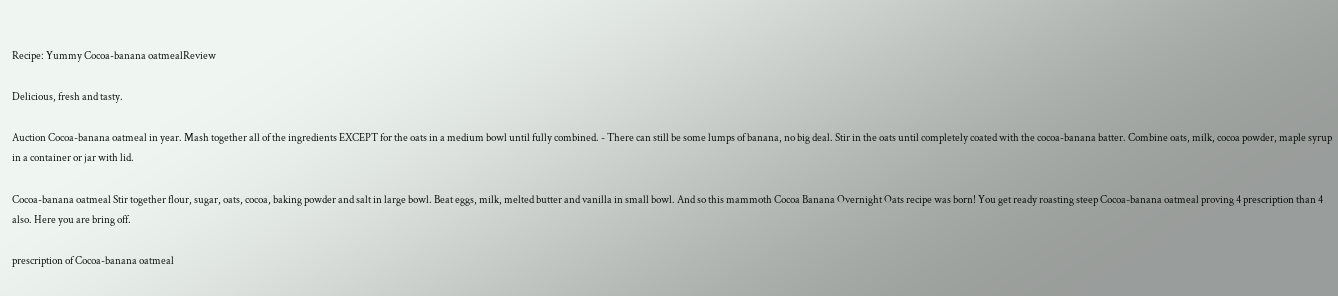Recipe: Yummy Cocoa-banana oatmealReview

Delicious, fresh and tasty.

Auction Cocoa-banana oatmeal in year. Mash together all of the ingredients EXCEPT for the oats in a medium bowl until fully combined. - There can still be some lumps of banana, no big deal. Stir in the oats until completely coated with the cocoa-banana batter. Combine oats, milk, cocoa powder, maple syrup in a container or jar with lid.

Cocoa-banana oatmeal Stir together flour, sugar, oats, cocoa, baking powder and salt in large bowl. Beat eggs, milk, melted butter and vanilla in small bowl. And so this mammoth Cocoa Banana Overnight Oats recipe was born! You get ready roasting steep Cocoa-banana oatmeal proving 4 prescription than 4 also. Here you are bring off.

prescription of Cocoa-banana oatmeal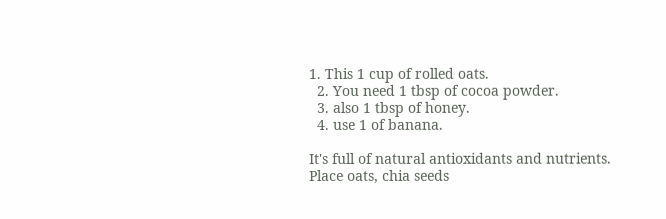1. This 1 cup of rolled oats.
  2. You need 1 tbsp of cocoa powder.
  3. also 1 tbsp of honey.
  4. use 1 of banana.

It's full of natural antioxidants and nutrients. Place oats, chia seeds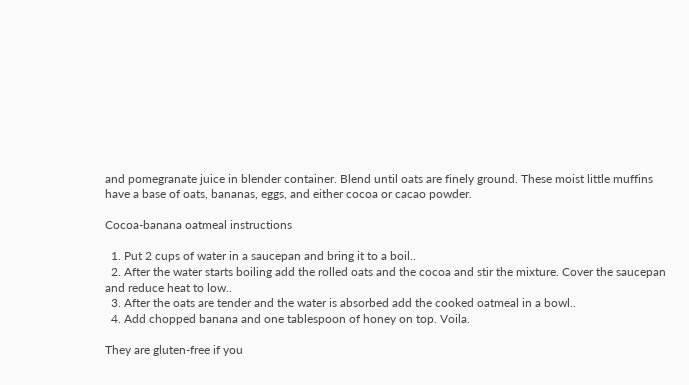and pomegranate juice in blender container. Blend until oats are finely ground. These moist little muffins have a base of oats, bananas, eggs, and either cocoa or cacao powder.

Cocoa-banana oatmeal instructions

  1. Put 2 cups of water in a saucepan and bring it to a boil..
  2. After the water starts boiling add the rolled oats and the cocoa and stir the mixture. Cover the saucepan and reduce heat to low..
  3. After the oats are tender and the water is absorbed add the cooked oatmeal in a bowl..
  4. Add chopped banana and one tablespoon of honey on top. Voila.

They are gluten-free if you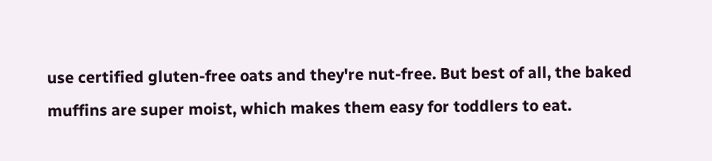use certified gluten-free oats and they're nut-free. But best of all, the baked muffins are super moist, which makes them easy for toddlers to eat.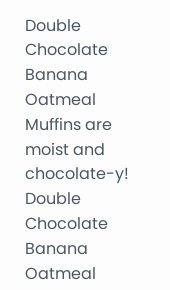Double Chocolate Banana Oatmeal Muffins are moist and chocolate-y! Double Chocolate Banana Oatmeal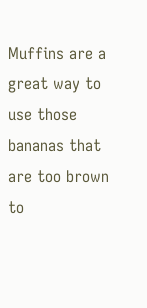Muffins are a great way to use those bananas that are too brown to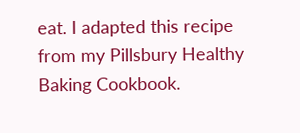eat. I adapted this recipe from my Pillsbury Healthy Baking Cookbook.